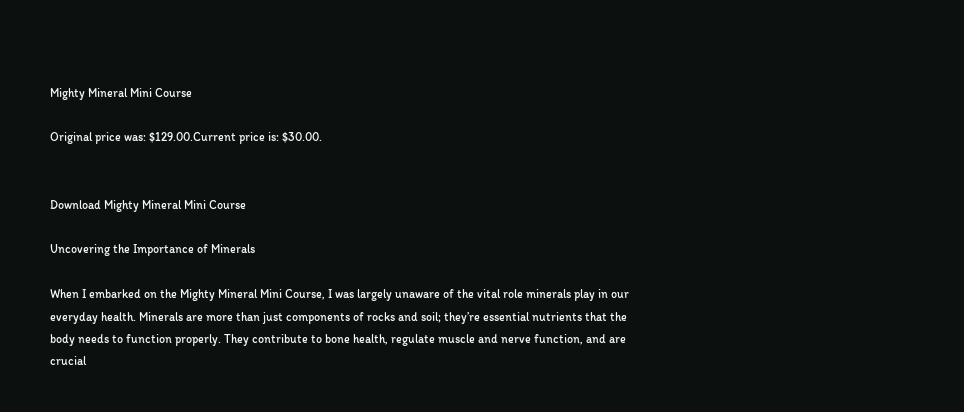Mighty Mineral Mini Course

Original price was: $129.00.Current price is: $30.00.


Download Mighty Mineral Mini Course

Uncovering the Importance of Minerals

When I embarked on the Mighty Mineral Mini Course, I was largely unaware of the vital role minerals play in our everyday health. Minerals are more than just components of rocks and soil; they’re essential nutrients that the body needs to function properly. They contribute to bone health, regulate muscle and nerve function, and are crucial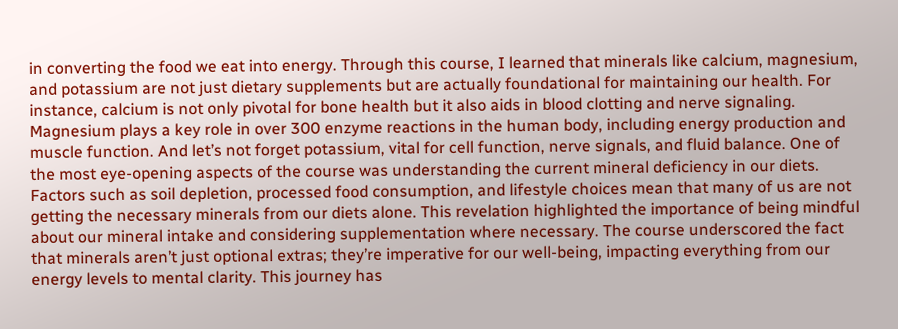in converting the food we eat into energy. Through this course, I learned that minerals like calcium, magnesium, and potassium are not just dietary supplements but are actually foundational for maintaining our health. For instance, calcium is not only pivotal for bone health but it also aids in blood clotting and nerve signaling. Magnesium plays a key role in over 300 enzyme reactions in the human body, including energy production and muscle function. And let’s not forget potassium, vital for cell function, nerve signals, and fluid balance. One of the most eye-opening aspects of the course was understanding the current mineral deficiency in our diets. Factors such as soil depletion, processed food consumption, and lifestyle choices mean that many of us are not getting the necessary minerals from our diets alone. This revelation highlighted the importance of being mindful about our mineral intake and considering supplementation where necessary. The course underscored the fact that minerals aren’t just optional extras; they’re imperative for our well-being, impacting everything from our energy levels to mental clarity. This journey has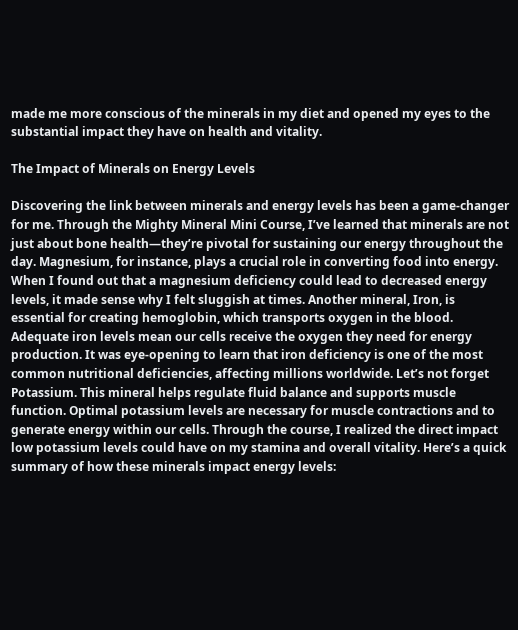made me more conscious of the minerals in my diet and opened my eyes to the substantial impact they have on health and vitality.

The Impact of Minerals on Energy Levels

Discovering the link between minerals and energy levels has been a game-changer for me. Through the Mighty Mineral Mini Course, I’ve learned that minerals are not just about bone health—they’re pivotal for sustaining our energy throughout the day. Magnesium, for instance, plays a crucial role in converting food into energy. When I found out that a magnesium deficiency could lead to decreased energy levels, it made sense why I felt sluggish at times. Another mineral, Iron, is essential for creating hemoglobin, which transports oxygen in the blood. Adequate iron levels mean our cells receive the oxygen they need for energy production. It was eye-opening to learn that iron deficiency is one of the most common nutritional deficiencies, affecting millions worldwide. Let’s not forget Potassium. This mineral helps regulate fluid balance and supports muscle function. Optimal potassium levels are necessary for muscle contractions and to generate energy within our cells. Through the course, I realized the direct impact low potassium levels could have on my stamina and overall vitality. Here’s a quick summary of how these minerals impact energy levels: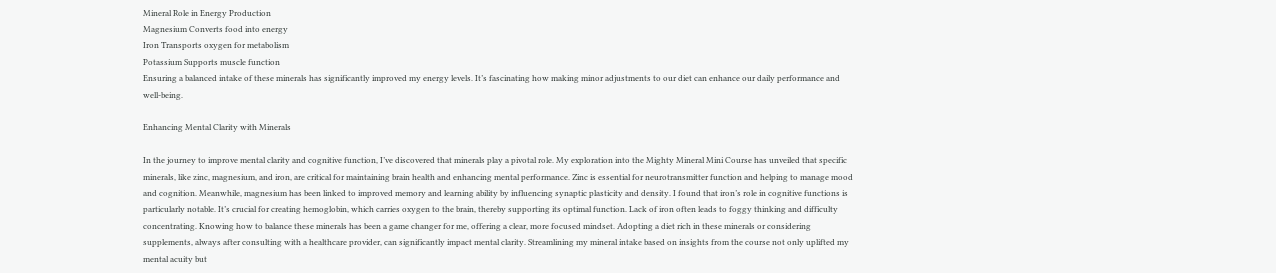Mineral Role in Energy Production
Magnesium Converts food into energy
Iron Transports oxygen for metabolism
Potassium Supports muscle function
Ensuring a balanced intake of these minerals has significantly improved my energy levels. It’s fascinating how making minor adjustments to our diet can enhance our daily performance and well-being.

Enhancing Mental Clarity with Minerals

In the journey to improve mental clarity and cognitive function, I’ve discovered that minerals play a pivotal role. My exploration into the Mighty Mineral Mini Course has unveiled that specific minerals, like zinc, magnesium, and iron, are critical for maintaining brain health and enhancing mental performance. Zinc is essential for neurotransmitter function and helping to manage mood and cognition. Meanwhile, magnesium has been linked to improved memory and learning ability by influencing synaptic plasticity and density. I found that iron’s role in cognitive functions is particularly notable. It’s crucial for creating hemoglobin, which carries oxygen to the brain, thereby supporting its optimal function. Lack of iron often leads to foggy thinking and difficulty concentrating. Knowing how to balance these minerals has been a game changer for me, offering a clear, more focused mindset. Adopting a diet rich in these minerals or considering supplements, always after consulting with a healthcare provider, can significantly impact mental clarity. Streamlining my mineral intake based on insights from the course not only uplifted my mental acuity but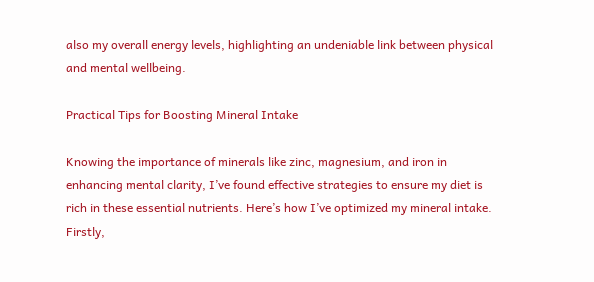also my overall energy levels, highlighting an undeniable link between physical and mental wellbeing.

Practical Tips for Boosting Mineral Intake

Knowing the importance of minerals like zinc, magnesium, and iron in enhancing mental clarity, I’ve found effective strategies to ensure my diet is rich in these essential nutrients. Here’s how I’ve optimized my mineral intake. Firstly,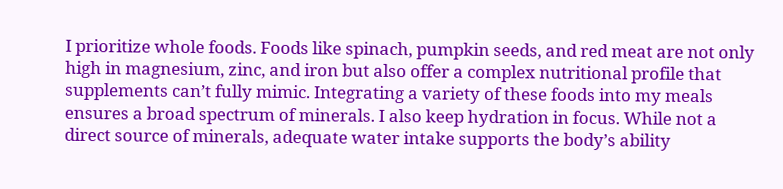I prioritize whole foods. Foods like spinach, pumpkin seeds, and red meat are not only high in magnesium, zinc, and iron but also offer a complex nutritional profile that supplements can’t fully mimic. Integrating a variety of these foods into my meals ensures a broad spectrum of minerals. I also keep hydration in focus. While not a direct source of minerals, adequate water intake supports the body’s ability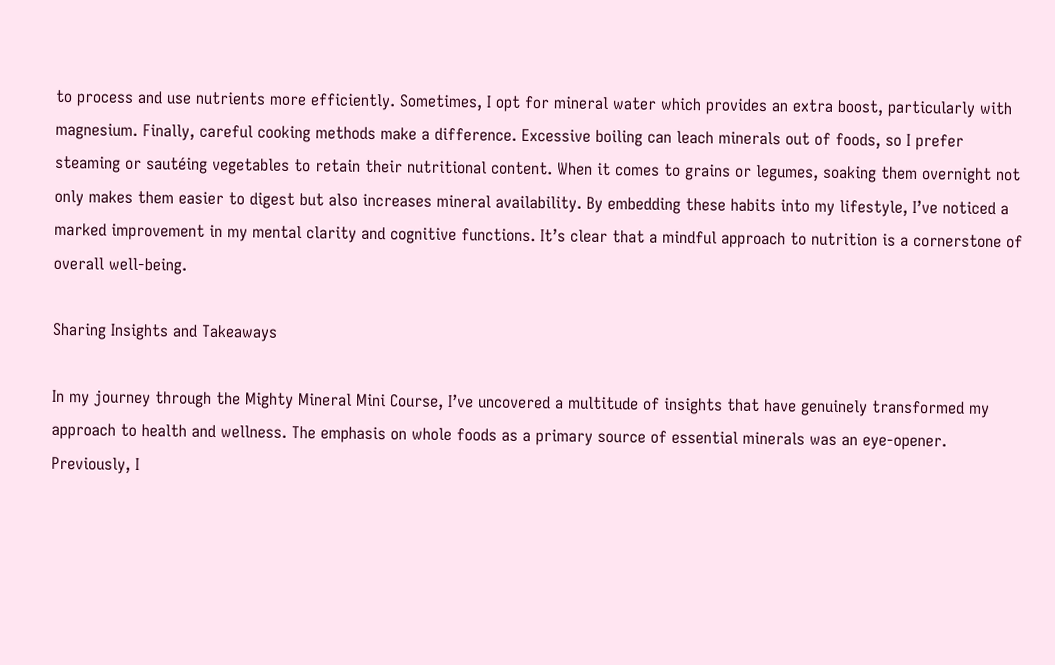to process and use nutrients more efficiently. Sometimes, I opt for mineral water which provides an extra boost, particularly with magnesium. Finally, careful cooking methods make a difference. Excessive boiling can leach minerals out of foods, so I prefer steaming or sautéing vegetables to retain their nutritional content. When it comes to grains or legumes, soaking them overnight not only makes them easier to digest but also increases mineral availability. By embedding these habits into my lifestyle, I’ve noticed a marked improvement in my mental clarity and cognitive functions. It’s clear that a mindful approach to nutrition is a cornerstone of overall well-being.

Sharing Insights and Takeaways

In my journey through the Mighty Mineral Mini Course, I’ve uncovered a multitude of insights that have genuinely transformed my approach to health and wellness. The emphasis on whole foods as a primary source of essential minerals was an eye-opener. Previously, I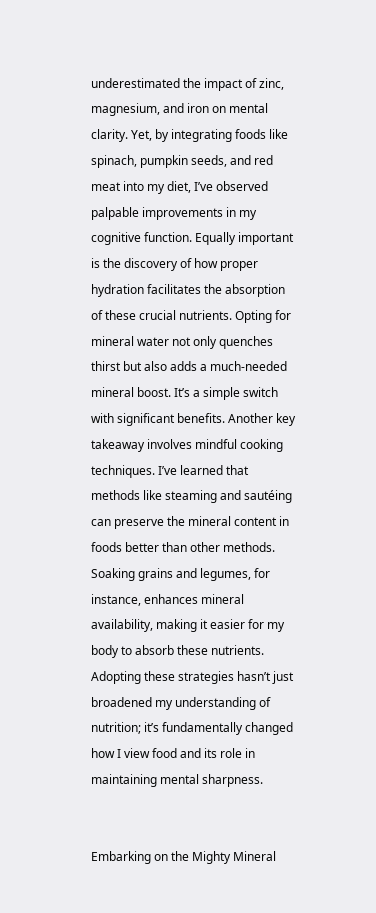underestimated the impact of zinc, magnesium, and iron on mental clarity. Yet, by integrating foods like spinach, pumpkin seeds, and red meat into my diet, I’ve observed palpable improvements in my cognitive function. Equally important is the discovery of how proper hydration facilitates the absorption of these crucial nutrients. Opting for mineral water not only quenches thirst but also adds a much-needed mineral boost. It’s a simple switch with significant benefits. Another key takeaway involves mindful cooking techniques. I’ve learned that methods like steaming and sautéing can preserve the mineral content in foods better than other methods. Soaking grains and legumes, for instance, enhances mineral availability, making it easier for my body to absorb these nutrients. Adopting these strategies hasn’t just broadened my understanding of nutrition; it’s fundamentally changed how I view food and its role in maintaining mental sharpness.


Embarking on the Mighty Mineral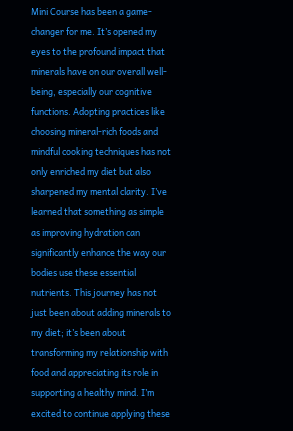Mini Course has been a game-changer for me. It’s opened my eyes to the profound impact that minerals have on our overall well-being, especially our cognitive functions. Adopting practices like choosing mineral-rich foods and mindful cooking techniques has not only enriched my diet but also sharpened my mental clarity. I’ve learned that something as simple as improving hydration can significantly enhance the way our bodies use these essential nutrients. This journey has not just been about adding minerals to my diet; it’s been about transforming my relationship with food and appreciating its role in supporting a healthy mind. I’m excited to continue applying these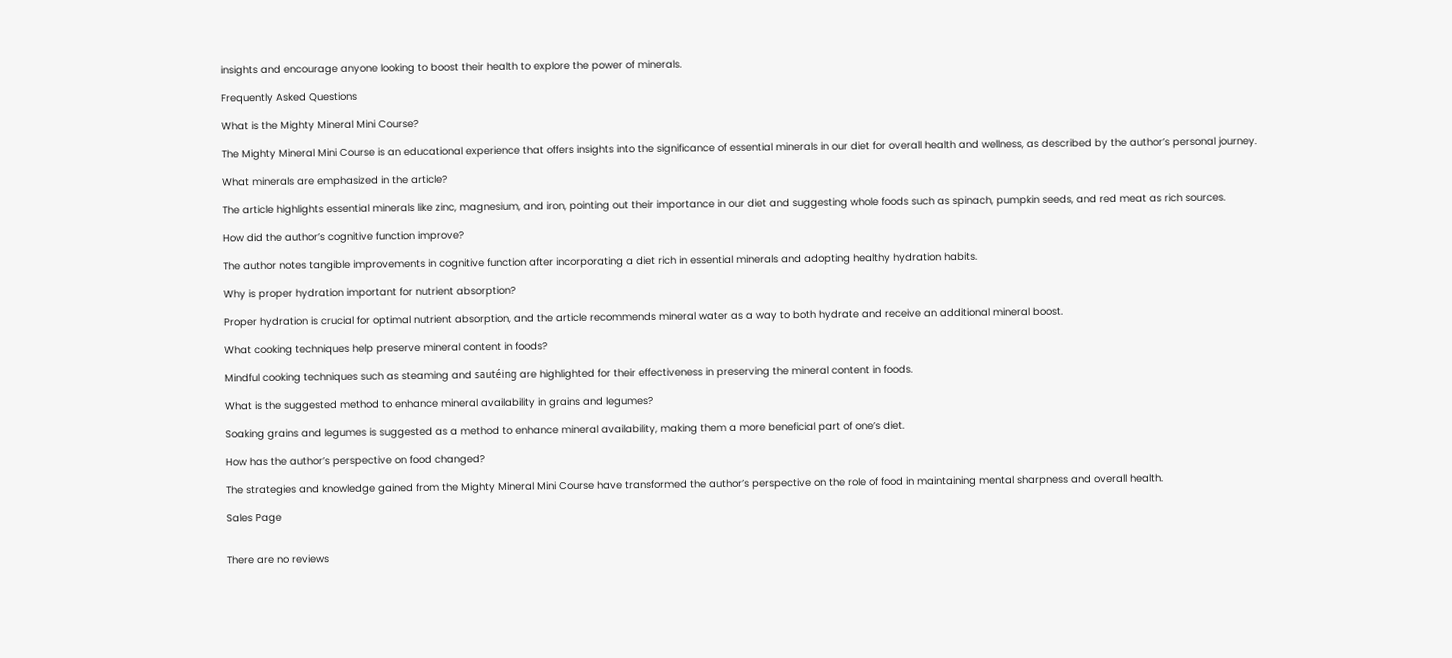insights and encourage anyone looking to boost their health to explore the power of minerals.

Frequently Asked Questions

What is the Mighty Mineral Mini Course?

The Mighty Mineral Mini Course is an educational experience that offers insights into the significance of essential minerals in our diet for overall health and wellness, as described by the author’s personal journey.

What minerals are emphasized in the article?

The article highlights essential minerals like zinc, magnesium, and iron, pointing out their importance in our diet and suggesting whole foods such as spinach, pumpkin seeds, and red meat as rich sources.

How did the author’s cognitive function improve?

The author notes tangible improvements in cognitive function after incorporating a diet rich in essential minerals and adopting healthy hydration habits.

Why is proper hydration important for nutrient absorption?

Proper hydration is crucial for optimal nutrient absorption, and the article recommends mineral water as a way to both hydrate and receive an additional mineral boost.

What cooking techniques help preserve mineral content in foods?

Mindful cooking techniques such as steaming and sautéing are highlighted for their effectiveness in preserving the mineral content in foods.

What is the suggested method to enhance mineral availability in grains and legumes?

Soaking grains and legumes is suggested as a method to enhance mineral availability, making them a more beneficial part of one’s diet.

How has the author’s perspective on food changed?

The strategies and knowledge gained from the Mighty Mineral Mini Course have transformed the author’s perspective on the role of food in maintaining mental sharpness and overall health.

Sales Page


There are no reviews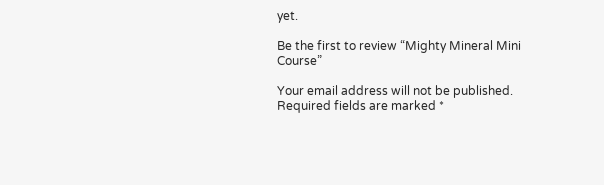yet.

Be the first to review “Mighty Mineral Mini Course”

Your email address will not be published. Required fields are marked *